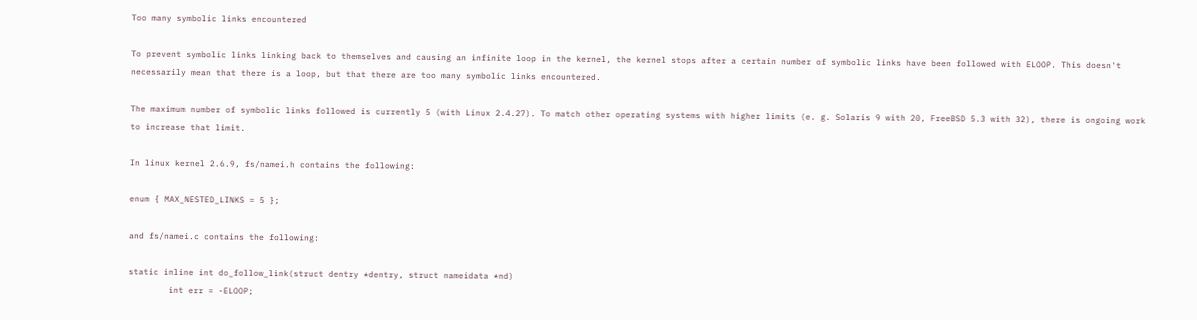Too many symbolic links encountered

To prevent symbolic links linking back to themselves and causing an infinite loop in the kernel, the kernel stops after a certain number of symbolic links have been followed with ELOOP. This doesn't necessarily mean that there is a loop, but that there are too many symbolic links encountered.

The maximum number of symbolic links followed is currently 5 (with Linux 2.4.27). To match other operating systems with higher limits (e. g. Solaris 9 with 20, FreeBSD 5.3 with 32), there is ongoing work to increase that limit.

In linux kernel 2.6.9, fs/namei.h contains the following:

enum { MAX_NESTED_LINKS = 5 };

and fs/namei.c contains the following:

static inline int do_follow_link(struct dentry *dentry, struct nameidata *nd)
        int err = -ELOOP;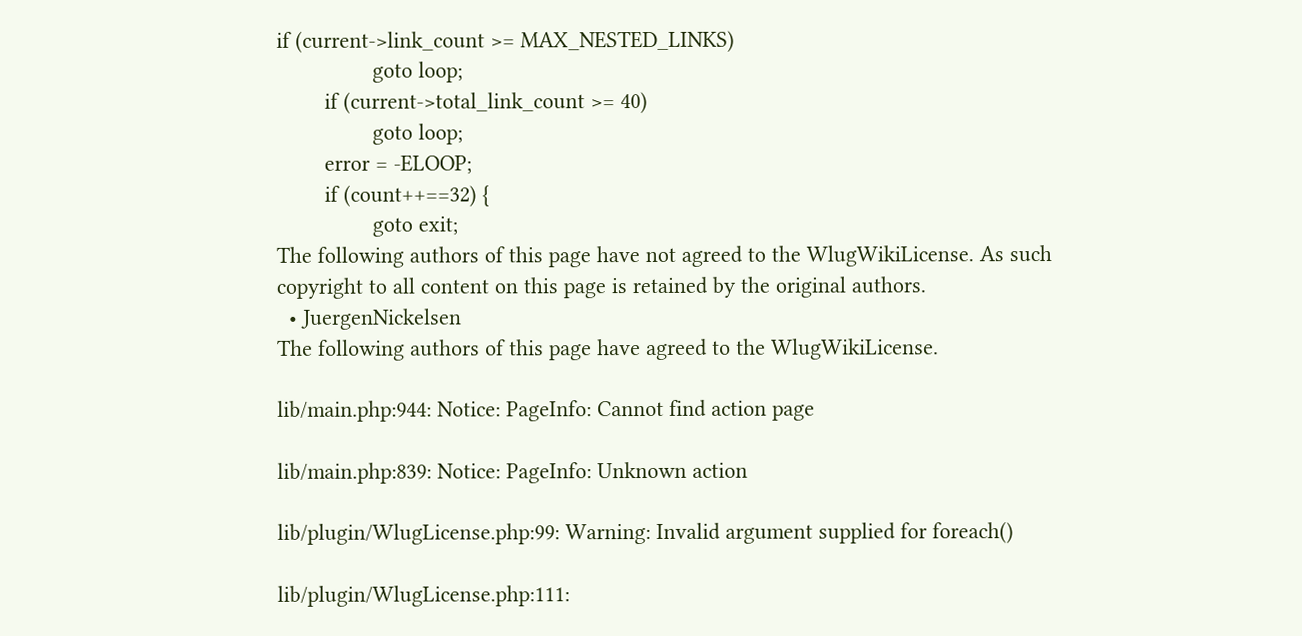if (current->link_count >= MAX_NESTED_LINKS)
                goto loop;
        if (current->total_link_count >= 40)
                goto loop;
        error = -ELOOP;
        if (count++==32) {
                goto exit;
The following authors of this page have not agreed to the WlugWikiLicense. As such copyright to all content on this page is retained by the original authors.
  • JuergenNickelsen
The following authors of this page have agreed to the WlugWikiLicense.

lib/main.php:944: Notice: PageInfo: Cannot find action page

lib/main.php:839: Notice: PageInfo: Unknown action

lib/plugin/WlugLicense.php:99: Warning: Invalid argument supplied for foreach()

lib/plugin/WlugLicense.php:111: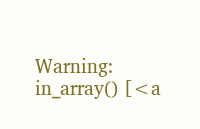Warning: in_array() [<a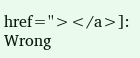href=''></a>]: Wrong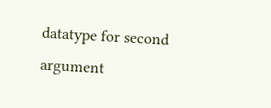datatype for second argument